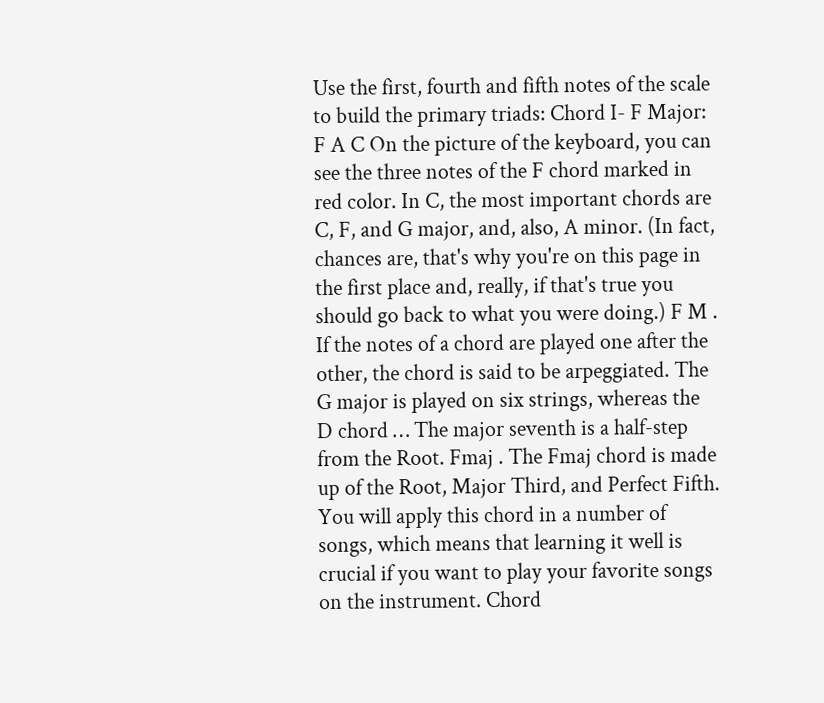Use the first, fourth and fifth notes of the scale to build the primary triads: Chord I- F Major: F A C On the picture of the keyboard, you can see the three notes of the F chord marked in red color. In C, the most important chords are C, F, and G major, and, also, A minor. (In fact, chances are, that's why you're on this page in the first place and, really, if that's true you should go back to what you were doing.) F M . If the notes of a chord are played one after the other, the chord is said to be arpeggiated. The G major is played on six strings, whereas the D chord … The major seventh is a half-step from the Root. Fmaj . The Fmaj chord is made up of the Root, Major Third, and Perfect Fifth. You will apply this chord in a number of songs, which means that learning it well is crucial if you want to play your favorite songs on the instrument. Chord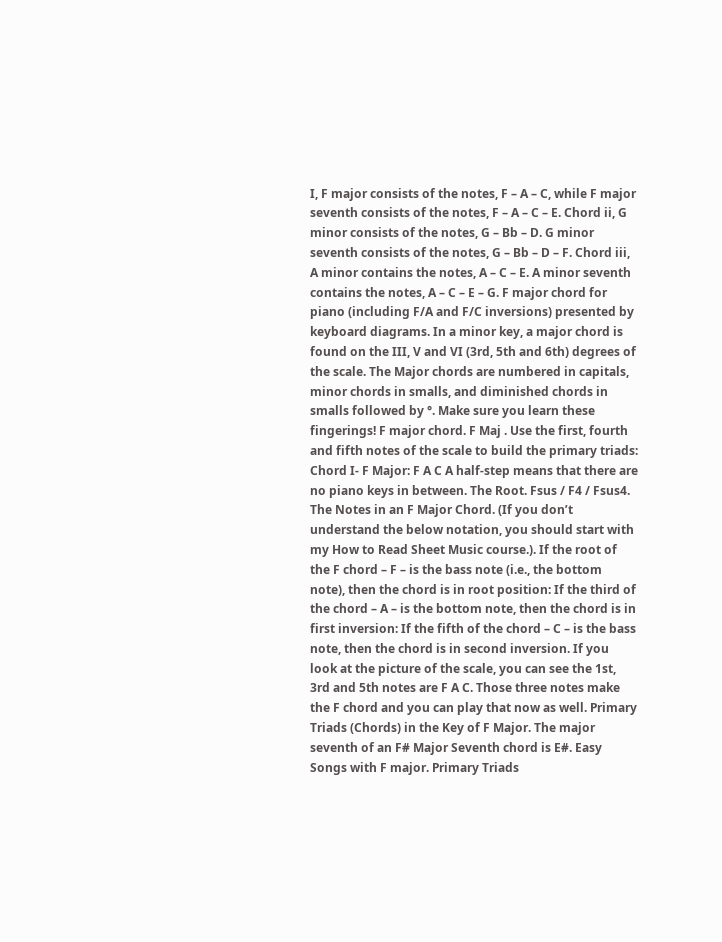I, F major consists of the notes, F – A – C, while F major seventh consists of the notes, F – A – C – E. Chord ii, G minor consists of the notes, G – Bb – D. G minor seventh consists of the notes, G – Bb – D – F. Chord iii, A minor contains the notes, A – C – E. A minor seventh contains the notes, A – C – E – G. F major chord for piano (including F/A and F/C inversions) presented by keyboard diagrams. In a minor key, a major chord is found on the III, V and VI (3rd, 5th and 6th) degrees of the scale. The Major chords are numbered in capitals, minor chords in smalls, and diminished chords in smalls followed by °. Make sure you learn these fingerings! F major chord. F Maj . Use the first, fourth and fifth notes of the scale to build the primary triads: Chord I- F Major: F A C A half-step means that there are no piano keys in between. The Root. Fsus / F4 / Fsus4. The Notes in an F Major Chord. (If you don’t understand the below notation, you should start with my How to Read Sheet Music course.). If the root of the F chord – F – is the bass note (i.e., the bottom note), then the chord is in root position: If the third of the chord – A – is the bottom note, then the chord is in first inversion: If the fifth of the chord – C – is the bass note, then the chord is in second inversion. If you look at the picture of the scale, you can see the 1st, 3rd and 5th notes are F A C. Those three notes make the F chord and you can play that now as well. Primary Triads (Chords) in the Key of F Major. The major seventh of an F# Major Seventh chord is E#. Easy Songs with F major. Primary Triads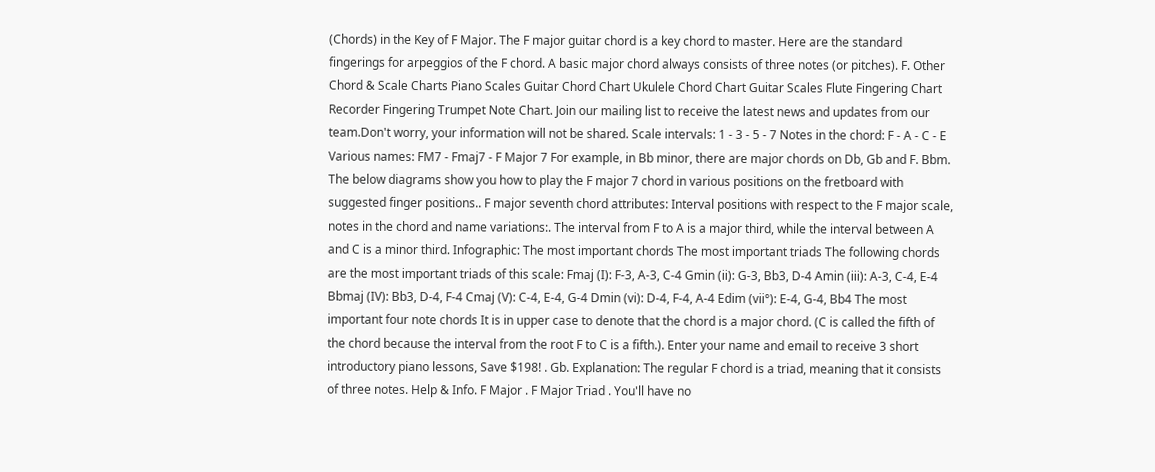(Chords) in the Key of F Major. The F major guitar chord is a key chord to master. Here are the standard fingerings for arpeggios of the F chord. A basic major chord always consists of three notes (or pitches). F. Other Chord & Scale Charts Piano Scales Guitar Chord Chart Ukulele Chord Chart Guitar Scales Flute Fingering Chart Recorder Fingering Trumpet Note Chart. Join our mailing list to receive the latest news and updates from our team.Don't worry, your information will not be shared. Scale intervals: 1 - 3 - 5 - 7 Notes in the chord: F - A - C - E Various names: FM7 - Fmaj7 - F Major 7 For example, in Bb minor, there are major chords on Db, Gb and F. Bbm. The below diagrams show you how to play the F major 7 chord in various positions on the fretboard with suggested finger positions.. F major seventh chord attributes: Interval positions with respect to the F major scale, notes in the chord and name variations:. The interval from F to A is a major third, while the interval between A and C is a minor third. Infographic: The most important chords The most important triads The following chords are the most important triads of this scale: Fmaj (I): F-3, A-3, C-4 Gmin (ii): G-3, Bb3, D-4 Amin (iii): A-3, C-4, E-4 Bbmaj (IV): Bb3, D-4, F-4 Cmaj (V): C-4, E-4, G-4 Dmin (vi): D-4, F-4, A-4 Edim (vii°): E-4, G-4, Bb4 The most important four note chords It is in upper case to denote that the chord is a major chord. (C is called the fifth of the chord because the interval from the root F to C is a fifth.). Enter your name and email to receive 3 short introductory piano lessons, Save $198! . Gb. Explanation: The regular F chord is a triad, meaning that it consists of three notes. Help & Info. F Major . F Major Triad . You'll have no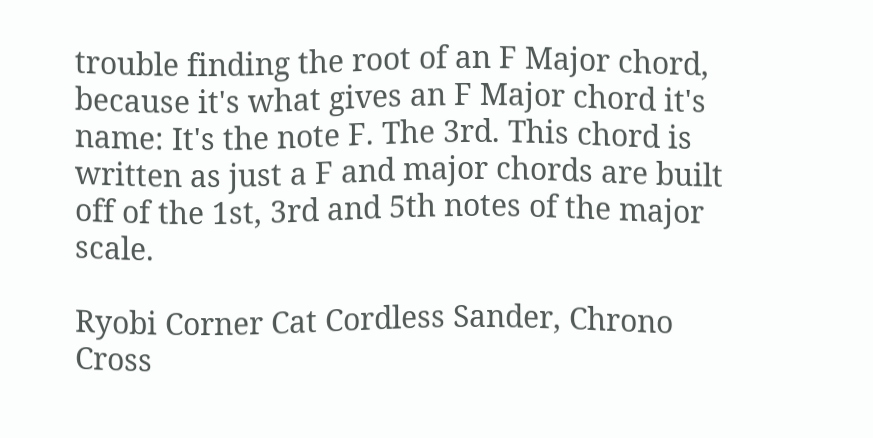trouble finding the root of an F Major chord, because it's what gives an F Major chord it's name: It's the note F. The 3rd. This chord is written as just a F and major chords are built off of the 1st, 3rd and 5th notes of the major scale.

Ryobi Corner Cat Cordless Sander, Chrono Cross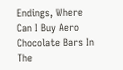Endings, Where Can I Buy Aero Chocolate Bars In The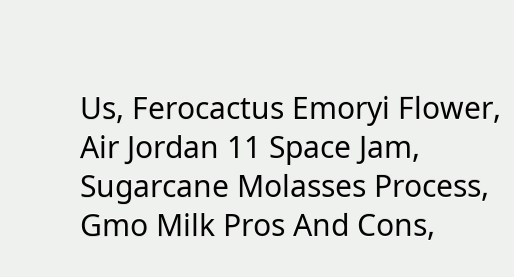Us, Ferocactus Emoryi Flower, Air Jordan 11 Space Jam, Sugarcane Molasses Process, Gmo Milk Pros And Cons,